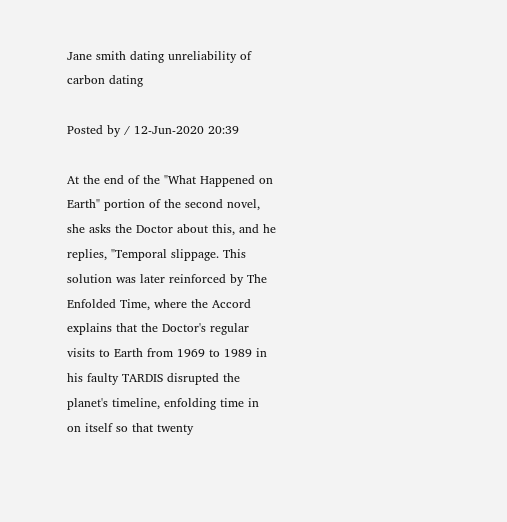Jane smith dating unreliability of carbon dating

Posted by / 12-Jun-2020 20:39

At the end of the "What Happened on Earth" portion of the second novel, she asks the Doctor about this, and he replies, "Temporal slippage. This solution was later reinforced by The Enfolded Time, where the Accord explains that the Doctor's regular visits to Earth from 1969 to 1989 in his faulty TARDIS disrupted the planet's timeline, enfolding time in on itself so that twenty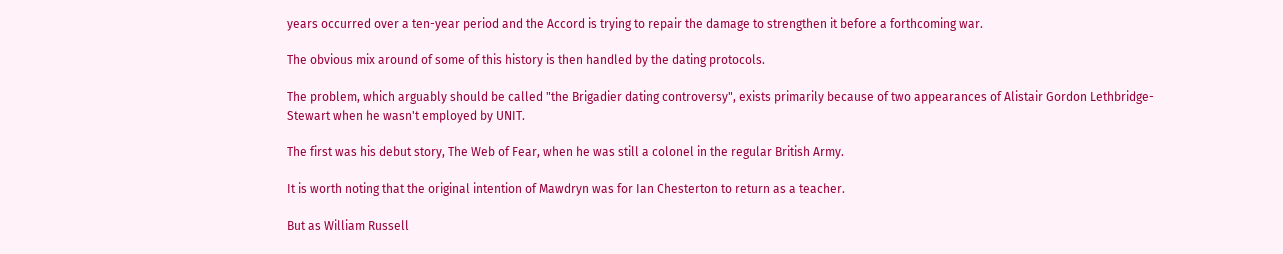years occurred over a ten-year period and the Accord is trying to repair the damage to strengthen it before a forthcoming war.

The obvious mix around of some of this history is then handled by the dating protocols.

The problem, which arguably should be called "the Brigadier dating controversy", exists primarily because of two appearances of Alistair Gordon Lethbridge-Stewart when he wasn't employed by UNIT.

The first was his debut story, The Web of Fear, when he was still a colonel in the regular British Army.

It is worth noting that the original intention of Mawdryn was for Ian Chesterton to return as a teacher.

But as William Russell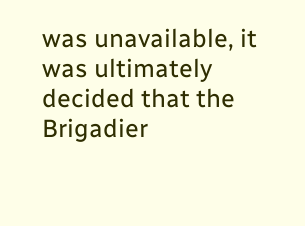was unavailable, it was ultimately decided that the Brigadier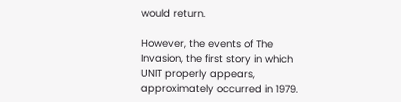would return.

However, the events of The Invasion, the first story in which UNIT properly appears, approximately occurred in 1979.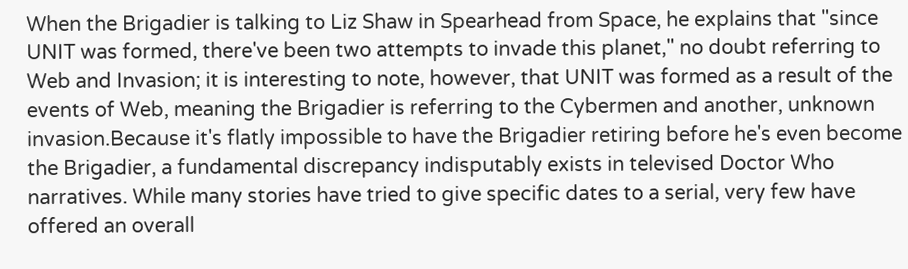When the Brigadier is talking to Liz Shaw in Spearhead from Space, he explains that "since UNIT was formed, there've been two attempts to invade this planet," no doubt referring to Web and Invasion; it is interesting to note, however, that UNIT was formed as a result of the events of Web, meaning the Brigadier is referring to the Cybermen and another, unknown invasion.Because it's flatly impossible to have the Brigadier retiring before he's even become the Brigadier, a fundamental discrepancy indisputably exists in televised Doctor Who narratives. While many stories have tried to give specific dates to a serial, very few have offered an overall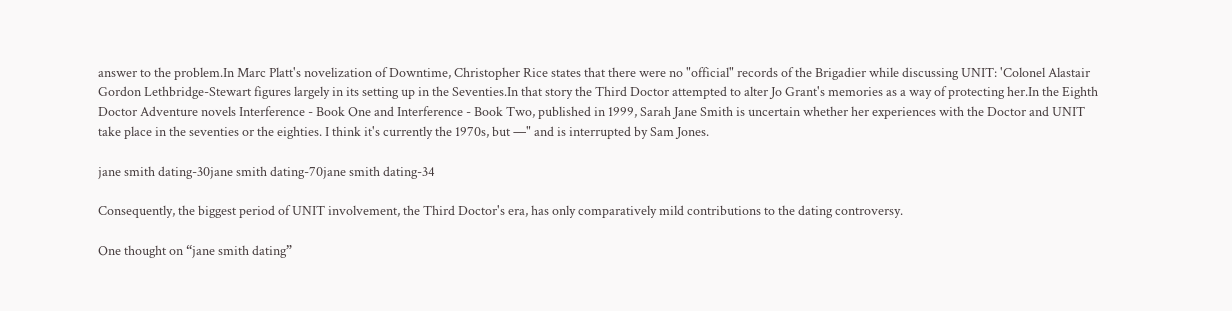answer to the problem.In Marc Platt's novelization of Downtime, Christopher Rice states that there were no "official" records of the Brigadier while discussing UNIT: 'Colonel Alastair Gordon Lethbridge-Stewart figures largely in its setting up in the Seventies.In that story the Third Doctor attempted to alter Jo Grant's memories as a way of protecting her.In the Eighth Doctor Adventure novels Interference - Book One and Interference - Book Two, published in 1999, Sarah Jane Smith is uncertain whether her experiences with the Doctor and UNIT take place in the seventies or the eighties. I think it's currently the 1970s, but —" and is interrupted by Sam Jones.

jane smith dating-30jane smith dating-70jane smith dating-34

Consequently, the biggest period of UNIT involvement, the Third Doctor's era, has only comparatively mild contributions to the dating controversy.

One thought on “jane smith dating”